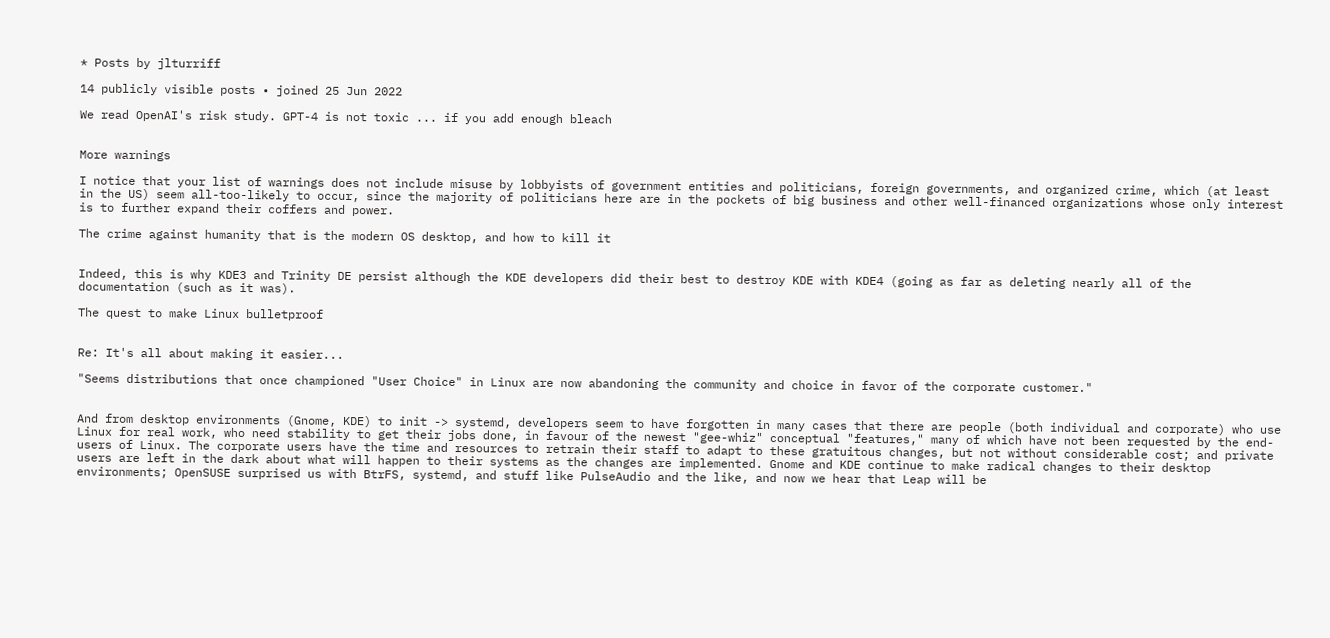* Posts by jlturriff

14 publicly visible posts • joined 25 Jun 2022

We read OpenAI's risk study. GPT-4 is not toxic ... if you add enough bleach


More warnings

I notice that your list of warnings does not include misuse by lobbyists of government entities and politicians, foreign governments, and organized crime, which (at least in the US) seem all-too-likely to occur, since the majority of politicians here are in the pockets of big business and other well-financed organizations whose only interest is to further expand their coffers and power.

The crime against humanity that is the modern OS desktop, and how to kill it


Indeed, this is why KDE3 and Trinity DE persist although the KDE developers did their best to destroy KDE with KDE4 (going as far as deleting nearly all of the documentation (such as it was).

The quest to make Linux bulletproof


Re: It's all about making it easier...

"Seems distributions that once championed "User Choice" in Linux are now abandoning the community and choice in favor of the corporate customer."


And from desktop environments (Gnome, KDE) to init -> systemd, developers seem to have forgotten in many cases that there are people (both individual and corporate) who use Linux for real work, who need stability to get their jobs done, in favour of the newest "gee-whiz" conceptual "features," many of which have not been requested by the end-users of Linux. The corporate users have the time and resources to retrain their staff to adapt to these gratuitous changes, but not without considerable cost; and private users are left in the dark about what will happen to their systems as the changes are implemented. Gnome and KDE continue to make radical changes to their desktop environments; OpenSUSE surprised us with BtrFS, systemd, and stuff like PulseAudio and the like, and now we hear that Leap will be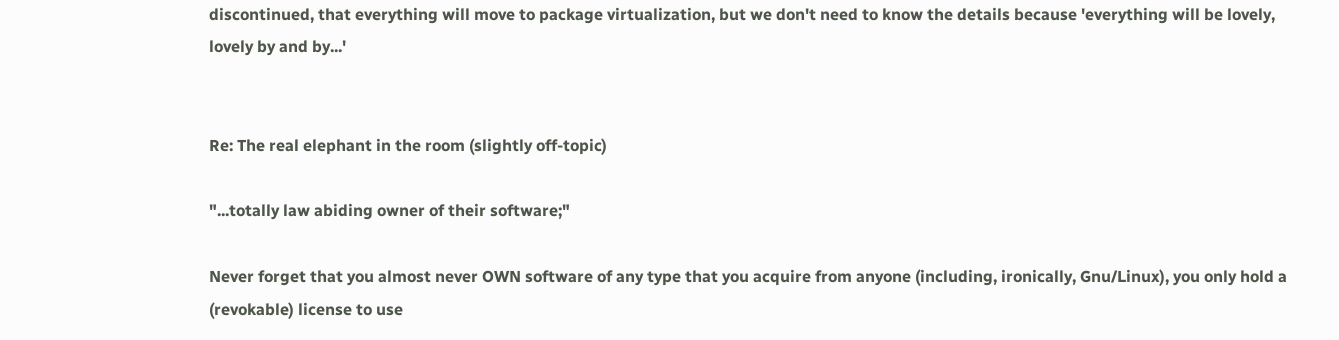discontinued, that everything will move to package virtualization, but we don't need to know the details because 'everything will be lovely, lovely by and by...'


Re: The real elephant in the room (slightly off-topic)

"...totally law abiding owner of their software;"

Never forget that you almost never OWN software of any type that you acquire from anyone (including, ironically, Gnu/Linux), you only hold a (revokable) license to use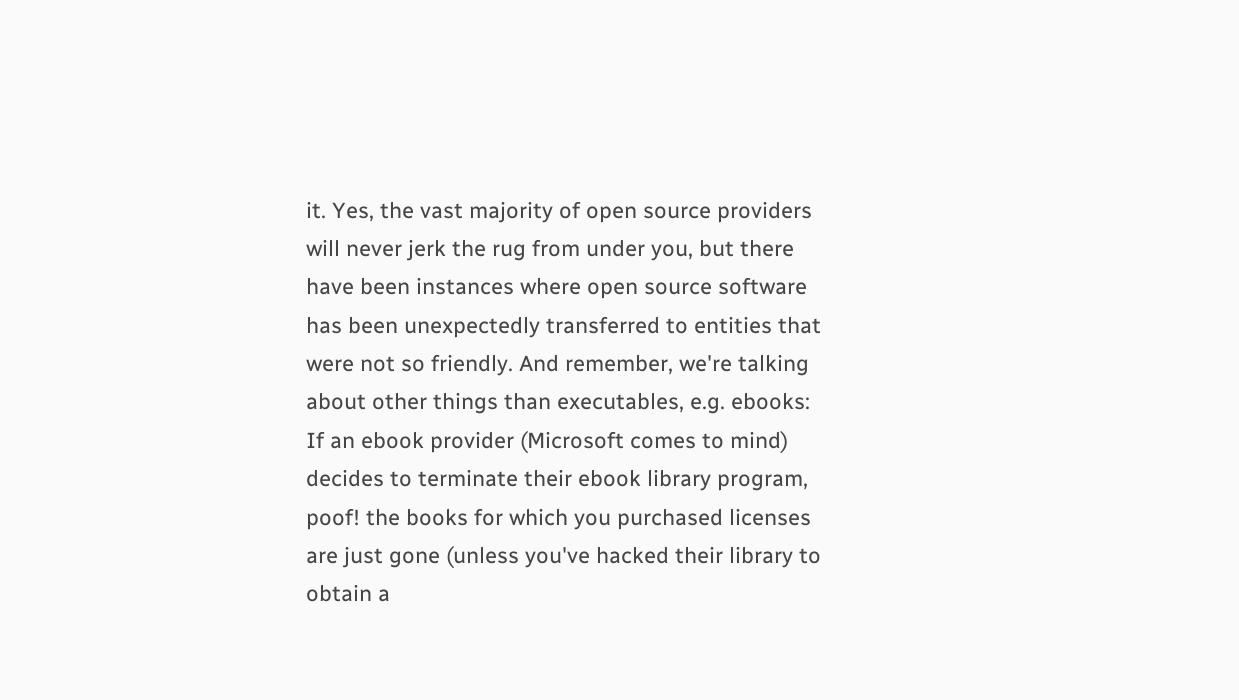it. Yes, the vast majority of open source providers will never jerk the rug from under you, but there have been instances where open source software has been unexpectedly transferred to entities that were not so friendly. And remember, we're talking about other things than executables, e.g. ebooks: If an ebook provider (Microsoft comes to mind) decides to terminate their ebook library program, poof! the books for which you purchased licenses are just gone (unless you've hacked their library to obtain a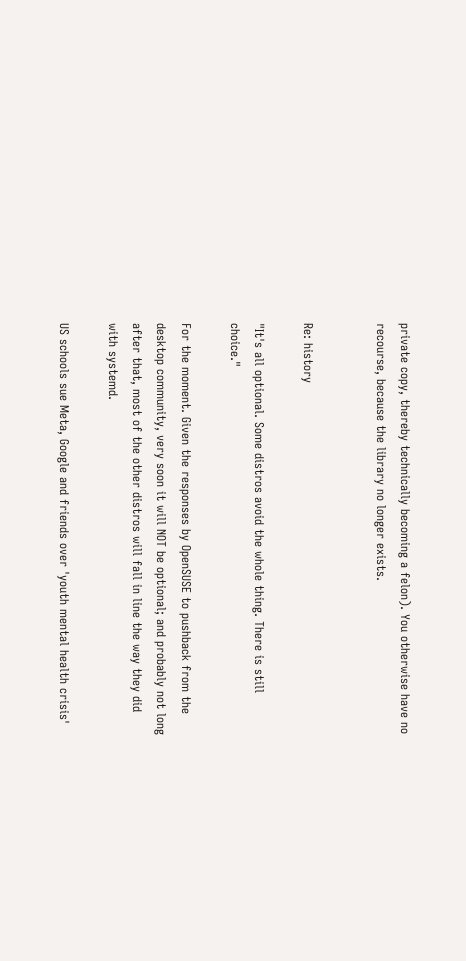private copy, thereby technically becoming a felon). You otherwise have no recourse, because the library no longer exists.


Re: history

"It's all optional. Some distros avoid the whole thing. There is still choice."

For the moment. Given the responses by OpenSUSE to pushback from the desktop community, very soon it will NOT be optional; and probably not long after that, most of the other distros will fall in line the way they did with systemd.

US schools sue Meta, Google and friends over 'youth mental health crisis'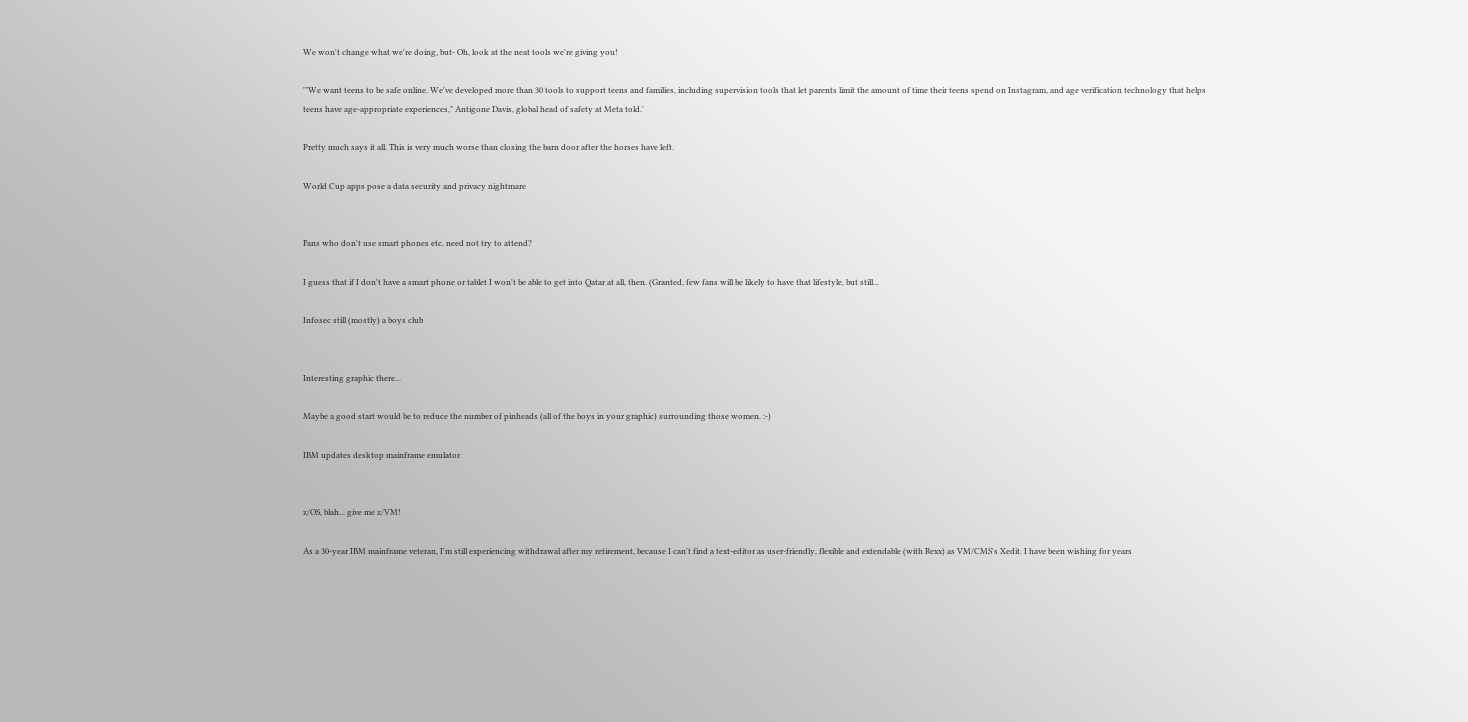We won't change what we're doing, but- Oh, look at the neat tools we're giving you!

'"We want teens to be safe online. We've developed more than 30 tools to support teens and families, including supervision tools that let parents limit the amount of time their teens spend on Instagram, and age verification technology that helps teens have age-appropriate experiences," Antigone Davis, global head of safety at Meta told.'

Pretty much says it all. This is very much worse than closing the barn door after the horses have left.

World Cup apps pose a data security and privacy nightmare


Fans who don't use smart phones etc. need not try to attend?

I guess that if I don't have a smart phone or tablet I won't be able to get into Qatar at all, then. (Granted, few fans will be likely to have that lifestyle, but still...

Infosec still (mostly) a boys club


Interesting graphic there...

Maybe a good start would be to reduce the number of pinheads (all of the boys in your graphic) surrounding those women. :-)

IBM updates desktop mainframe emulator


z/OS, blah... give me z/VM!

As a 30-year IBM mainframe veteran, I'm still experiencing withdrawal after my retirement, because I can't find a text-editor as user-friendly, flexible and extendable (with Rexx) as VM/CMS's Xedit. I have been wishing for years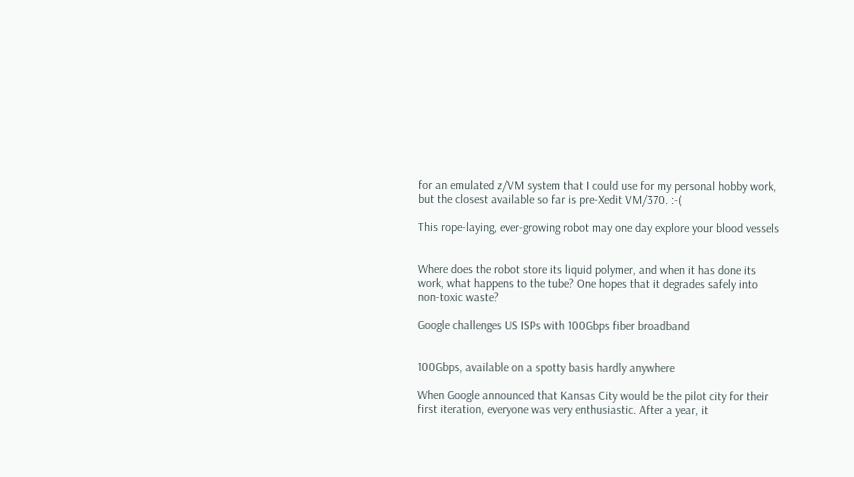for an emulated z/VM system that I could use for my personal hobby work, but the closest available so far is pre-Xedit VM/370. :-(

This rope-laying, ever-growing robot may one day explore your blood vessels


Where does the robot store its liquid polymer, and when it has done its work, what happens to the tube? One hopes that it degrades safely into non-toxic waste?

Google challenges US ISPs with 100Gbps fiber broadband


100Gbps, available on a spotty basis hardly anywhere

When Google announced that Kansas City would be the pilot city for their first iteration, everyone was very enthusiastic. After a year, it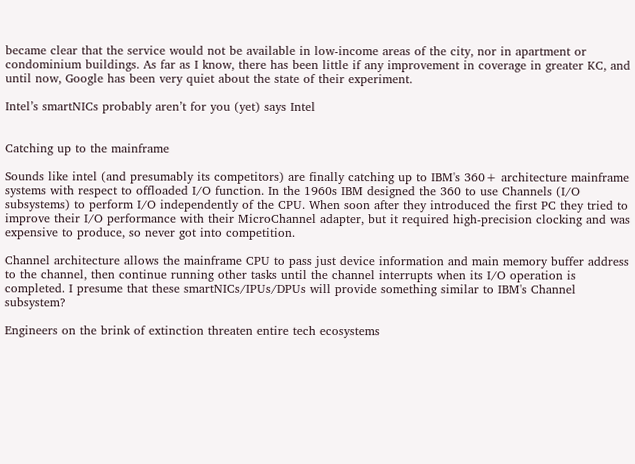became clear that the service would not be available in low-income areas of the city, nor in apartment or condominium buildings. As far as I know, there has been little if any improvement in coverage in greater KC, and until now, Google has been very quiet about the state of their experiment.

Intel’s smartNICs probably aren’t for you (yet) says Intel


Catching up to the mainframe

Sounds like intel (and presumably its competitors) are finally catching up to IBM's 360+ architecture mainframe systems with respect to offloaded I/O function. In the 1960s IBM designed the 360 to use Channels (I/O subsystems) to perform I/O independently of the CPU. When soon after they introduced the first PC they tried to improve their I/O performance with their MicroChannel adapter, but it required high-precision clocking and was expensive to produce, so never got into competition.

Channel architecture allows the mainframe CPU to pass just device information and main memory buffer address to the channel, then continue running other tasks until the channel interrupts when its I/O operation is completed. I presume that these smartNICs/IPUs/DPUs will provide something similar to IBM's Channel subsystem?

Engineers on the brink of extinction threaten entire tech ecosystems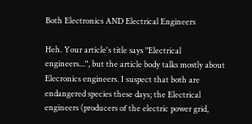Both Electronics AND Electrical Engineers

Heh. Your article's title says "Electrical engineers...", but the article body talks mostly about Elecronics engineers. I suspect that both are endangered species these days; the Electrical engineers (producers of the electric power grid,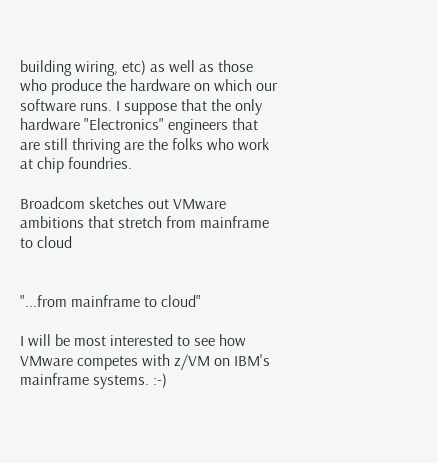building wiring, etc) as well as those who produce the hardware on which our software runs. I suppose that the only hardware "Electronics" engineers that are still thriving are the folks who work at chip foundries.

Broadcom sketches out VMware ambitions that stretch from mainframe to cloud


"...from mainframe to cloud"

I will be most interested to see how VMware competes with z/VM on IBM's mainframe systems. :-)